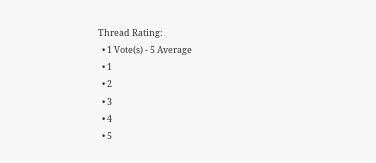Thread Rating:
  • 1 Vote(s) - 5 Average
  • 1
  • 2
  • 3
  • 4
  • 5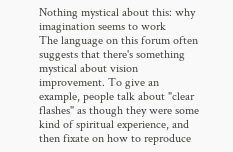Nothing mystical about this: why imagination seems to work
The language on this forum often suggests that there's something mystical about vision improvement. To give an example, people talk about "clear flashes" as though they were some kind of spiritual experience, and then fixate on how to reproduce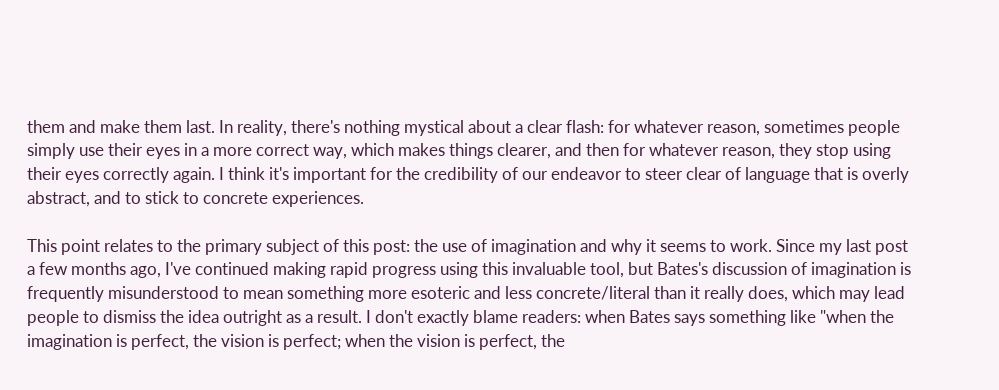them and make them last. In reality, there's nothing mystical about a clear flash: for whatever reason, sometimes people simply use their eyes in a more correct way, which makes things clearer, and then for whatever reason, they stop using their eyes correctly again. I think it's important for the credibility of our endeavor to steer clear of language that is overly abstract, and to stick to concrete experiences.

This point relates to the primary subject of this post: the use of imagination and why it seems to work. Since my last post a few months ago, I've continued making rapid progress using this invaluable tool, but Bates's discussion of imagination is frequently misunderstood to mean something more esoteric and less concrete/literal than it really does, which may lead people to dismiss the idea outright as a result. I don't exactly blame readers: when Bates says something like "when the imagination is perfect, the vision is perfect; when the vision is perfect, the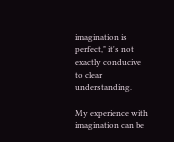imagination is perfect," it's not exactly conducive to clear understanding.

My experience with imagination can be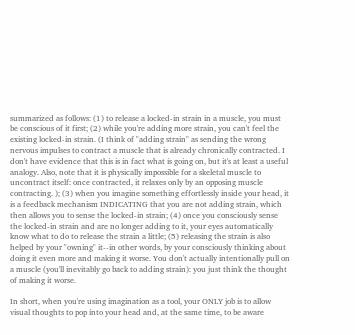summarized as follows: (1) to release a locked-in strain in a muscle, you must be conscious of it first; (2) while you're adding more strain, you can't feel the existing locked-in strain. (I think of "adding strain" as sending the wrong nervous impulses to contract a muscle that is already chronically contracted. I don't have evidence that this is in fact what is going on, but it's at least a useful analogy. Also, note that it is physically impossible for a skeletal muscle to uncontract itself: once contracted, it relaxes only by an opposing muscle contracting. ); (3) when you imagine something effortlessly inside your head, it is a feedback mechanism INDICATING that you are not adding strain, which then allows you to sense the locked-in strain; (4) once you consciously sense the locked-in strain and are no longer adding to it, your eyes automatically know what to do to release the strain a little; (5) releasing the strain is also helped by your "owning" it--in other words, by your consciously thinking about doing it even more and making it worse. You don't actually intentionally pull on a muscle (you'll inevitably go back to adding strain): you just think the thought of making it worse.

In short, when you're using imagination as a tool, your ONLY job is to allow visual thoughts to pop into your head and, at the same time, to be aware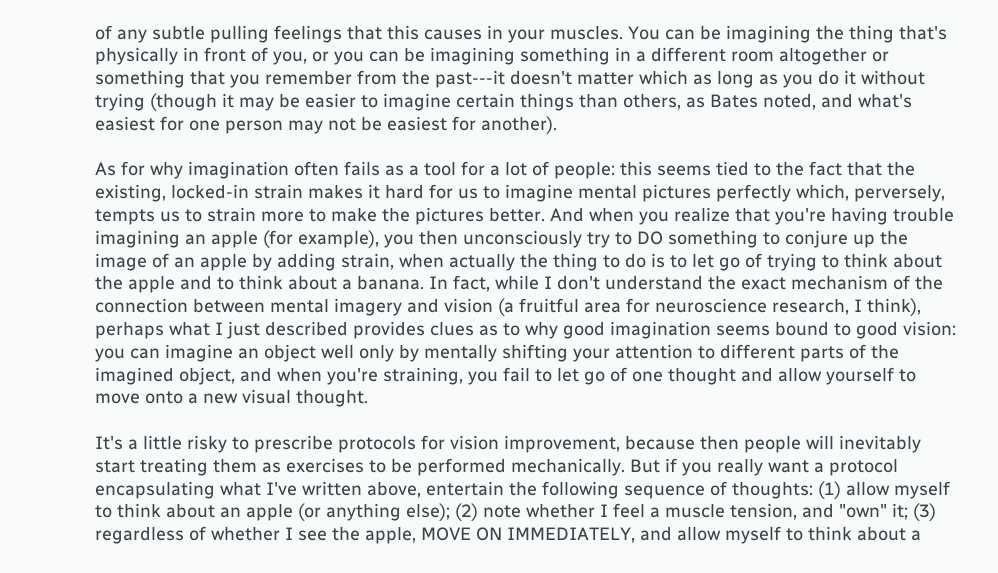of any subtle pulling feelings that this causes in your muscles. You can be imagining the thing that's physically in front of you, or you can be imagining something in a different room altogether or something that you remember from the past---it doesn't matter which as long as you do it without trying (though it may be easier to imagine certain things than others, as Bates noted, and what's easiest for one person may not be easiest for another).

As for why imagination often fails as a tool for a lot of people: this seems tied to the fact that the existing, locked-in strain makes it hard for us to imagine mental pictures perfectly which, perversely, tempts us to strain more to make the pictures better. And when you realize that you're having trouble imagining an apple (for example), you then unconsciously try to DO something to conjure up the image of an apple by adding strain, when actually the thing to do is to let go of trying to think about the apple and to think about a banana. In fact, while I don't understand the exact mechanism of the connection between mental imagery and vision (a fruitful area for neuroscience research, I think), perhaps what I just described provides clues as to why good imagination seems bound to good vision: you can imagine an object well only by mentally shifting your attention to different parts of the imagined object, and when you're straining, you fail to let go of one thought and allow yourself to move onto a new visual thought.

It's a little risky to prescribe protocols for vision improvement, because then people will inevitably start treating them as exercises to be performed mechanically. But if you really want a protocol encapsulating what I've written above, entertain the following sequence of thoughts: (1) allow myself to think about an apple (or anything else); (2) note whether I feel a muscle tension, and "own" it; (3) regardless of whether I see the apple, MOVE ON IMMEDIATELY, and allow myself to think about a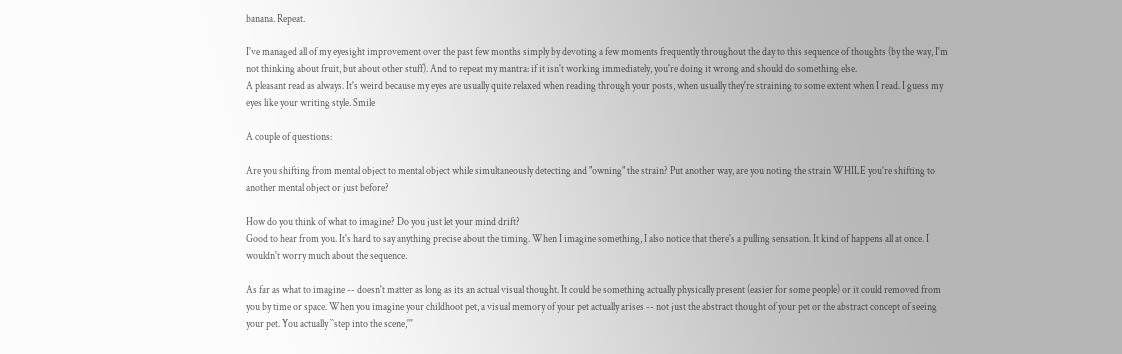banana. Repeat.

I've managed all of my eyesight improvement over the past few months simply by devoting a few moments frequently throughout the day to this sequence of thoughts (by the way, I'm not thinking about fruit, but about other stuff). And to repeat my mantra: if it isn't working immediately, you're doing it wrong and should do something else.
A pleasant read as always. It's weird because my eyes are usually quite relaxed when reading through your posts, when usually they're straining to some extent when I read. I guess my eyes like your writing style. Smile

A couple of questions:

Are you shifting from mental object to mental object while simultaneously detecting and "owning" the strain? Put another way, are you noting the strain WHILE you're shifting to another mental object or just before?

How do you think of what to imagine? Do you just let your mind drift?
Good to hear from you. It's hard to say anything precise about the timing. When I imagine something, I also notice that there's a pulling sensation. It kind of happens all at once. I wouldn't worry much about the sequence.

As far as what to imagine -- doesn't matter as long as its an actual visual thought. It could be something actually physically present (easier for some people) or it could removed from you by time or space. When you imagine your childhoot pet, a visual memory of your pet actually arises -- not just the abstract thought of your pet or the abstract concept of seeing your pet. You actually ``step into the scene,'''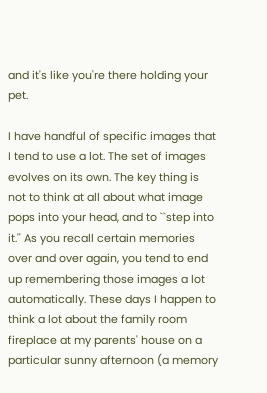and it's like you're there holding your pet.

I have handful of specific images that I tend to use a lot. The set of images evolves on its own. The key thing is not to think at all about what image pops into your head, and to ``step into it.'' As you recall certain memories over and over again, you tend to end up remembering those images a lot automatically. These days I happen to think a lot about the family room fireplace at my parents' house on a particular sunny afternoon (a memory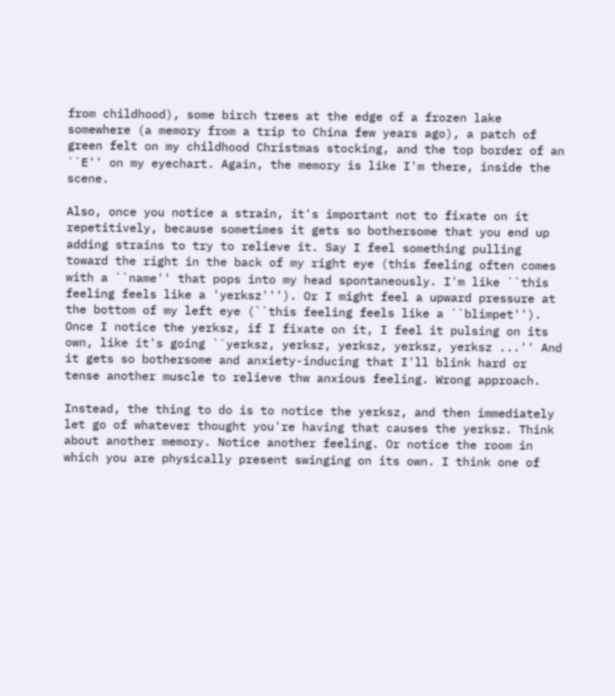from childhood), some birch trees at the edge of a frozen lake somewhere (a memory from a trip to China few years ago), a patch of green felt on my childhood Christmas stocking, and the top border of an ``E'' on my eyechart. Again, the memory is like I'm there, inside the scene.

Also, once you notice a strain, it's important not to fixate on it repetitively, because sometimes it gets so bothersome that you end up adding strains to try to relieve it. Say I feel something pulling toward the right in the back of my right eye (this feeling often comes with a ``name'' that pops into my head spontaneously. I'm like ``this feeling feels like a 'yerksz'''). Or I might feel a upward pressure at the bottom of my left eye (``this feeling feels like a ``blimpet''). Once I notice the yerksz, if I fixate on it, I feel it pulsing on its own, like it's going ``yerksz, yerksz, yerksz, yerksz, yerksz ...'' And it gets so bothersome and anxiety-inducing that I'll blink hard or tense another muscle to relieve thw anxious feeling. Wrong approach.

Instead, the thing to do is to notice the yerksz, and then immediately let go of whatever thought you're having that causes the yerksz. Think about another memory. Notice another feeling. Or notice the room in which you are physically present swinging on its own. I think one of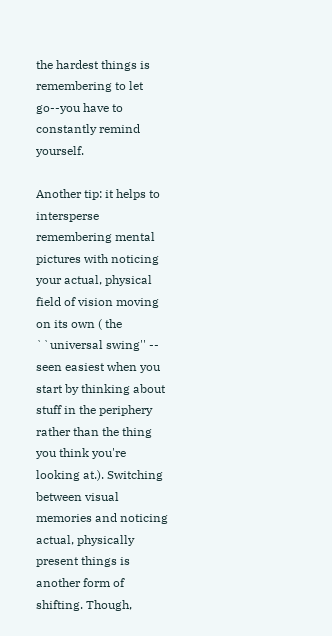the hardest things is remembering to let go--you have to constantly remind yourself.

Another tip: it helps to intersperse remembering mental pictures with noticing your actual, physical field of vision moving on its own ( the ``universal swing'' -- seen easiest when you start by thinking about stuff in the periphery rather than the thing you think you're looking at.). Switching between visual memories and noticing actual, physically present things is another form of shifting. Though,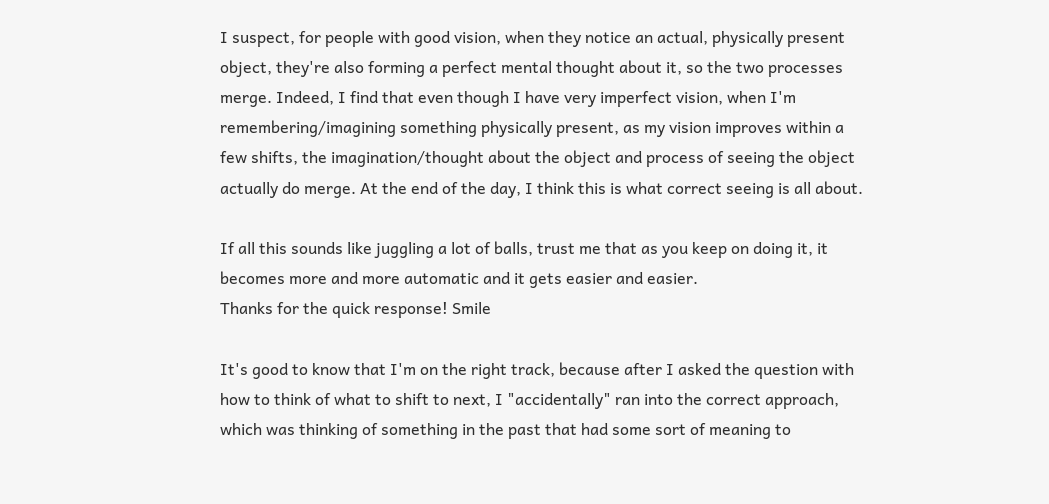I suspect, for people with good vision, when they notice an actual, physically present object, they're also forming a perfect mental thought about it, so the two processes merge. Indeed, I find that even though I have very imperfect vision, when I'm remembering/imagining something physically present, as my vision improves within a few shifts, the imagination/thought about the object and process of seeing the object actually do merge. At the end of the day, I think this is what correct seeing is all about.

If all this sounds like juggling a lot of balls, trust me that as you keep on doing it, it becomes more and more automatic and it gets easier and easier.
Thanks for the quick response! Smile

It's good to know that I'm on the right track, because after I asked the question with how to think of what to shift to next, I "accidentally" ran into the correct approach, which was thinking of something in the past that had some sort of meaning to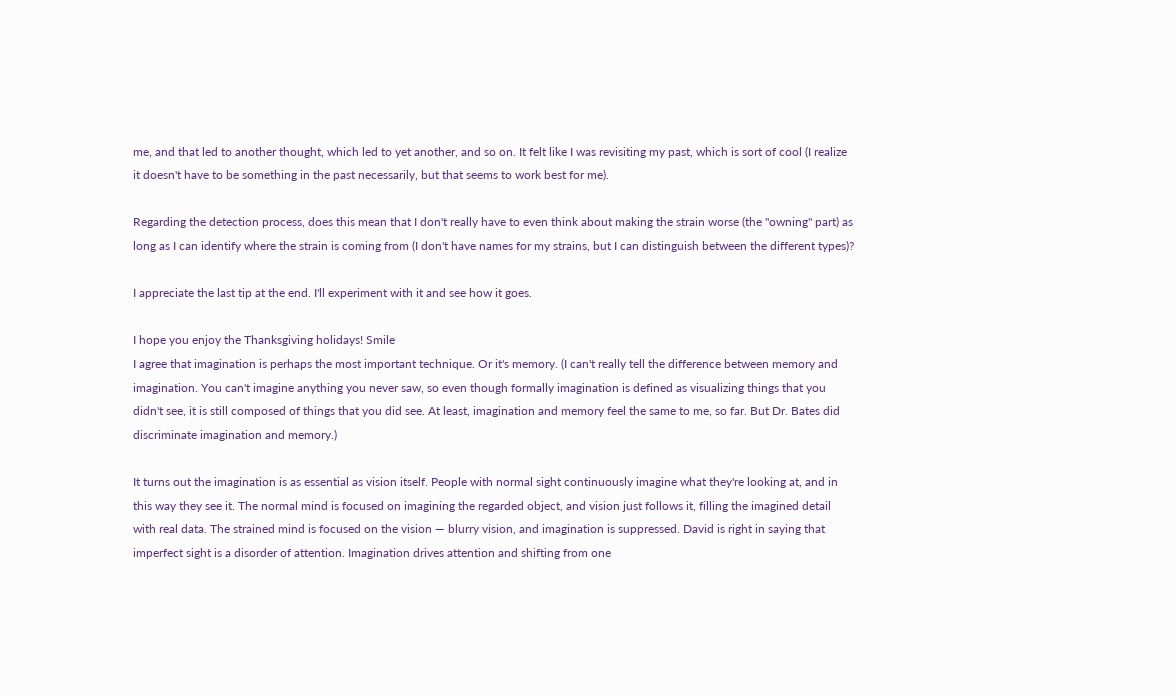me, and that led to another thought, which led to yet another, and so on. It felt like I was revisiting my past, which is sort of cool (I realize it doesn't have to be something in the past necessarily, but that seems to work best for me).

Regarding the detection process, does this mean that I don't really have to even think about making the strain worse (the "owning" part) as long as I can identify where the strain is coming from (I don't have names for my strains, but I can distinguish between the different types)?

I appreciate the last tip at the end. I'll experiment with it and see how it goes.

I hope you enjoy the Thanksgiving holidays! Smile
I agree that imagination is perhaps the most important technique. Or it's memory. (I can't really tell the difference between memory and imagination. You can't imagine anything you never saw, so even though formally imagination is defined as visualizing things that you didn't see, it is still composed of things that you did see. At least, imagination and memory feel the same to me, so far. But Dr. Bates did discriminate imagination and memory.)

It turns out the imagination is as essential as vision itself. People with normal sight continuously imagine what they're looking at, and in this way they see it. The normal mind is focused on imagining the regarded object, and vision just follows it, filling the imagined detail with real data. The strained mind is focused on the vision — blurry vision, and imagination is suppressed. David is right in saying that imperfect sight is a disorder of attention. Imagination drives attention and shifting from one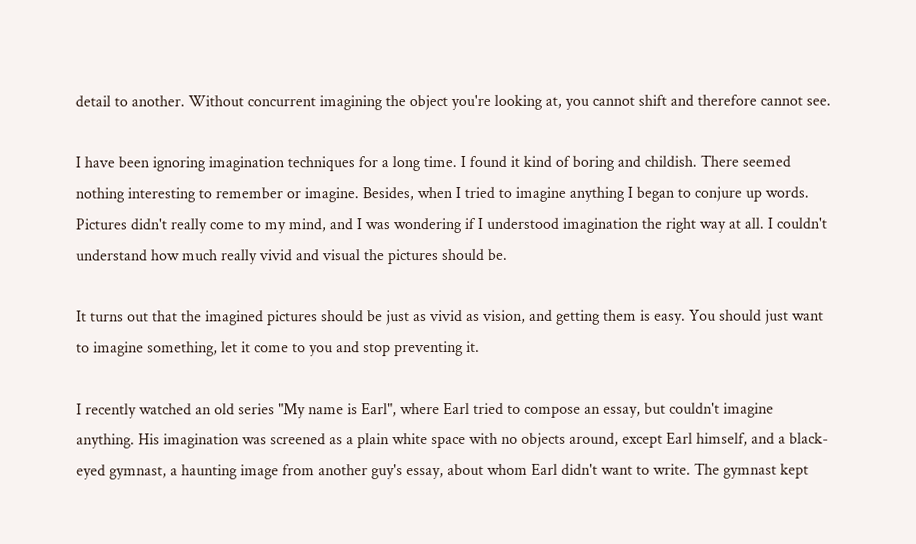detail to another. Without concurrent imagining the object you're looking at, you cannot shift and therefore cannot see.

I have been ignoring imagination techniques for a long time. I found it kind of boring and childish. There seemed nothing interesting to remember or imagine. Besides, when I tried to imagine anything I began to conjure up words. Pictures didn't really come to my mind, and I was wondering if I understood imagination the right way at all. I couldn't understand how much really vivid and visual the pictures should be.

It turns out that the imagined pictures should be just as vivid as vision, and getting them is easy. You should just want to imagine something, let it come to you and stop preventing it.

I recently watched an old series "My name is Earl", where Earl tried to compose an essay, but couldn't imagine anything. His imagination was screened as a plain white space with no objects around, except Earl himself, and a black-eyed gymnast, a haunting image from another guy's essay, about whom Earl didn't want to write. The gymnast kept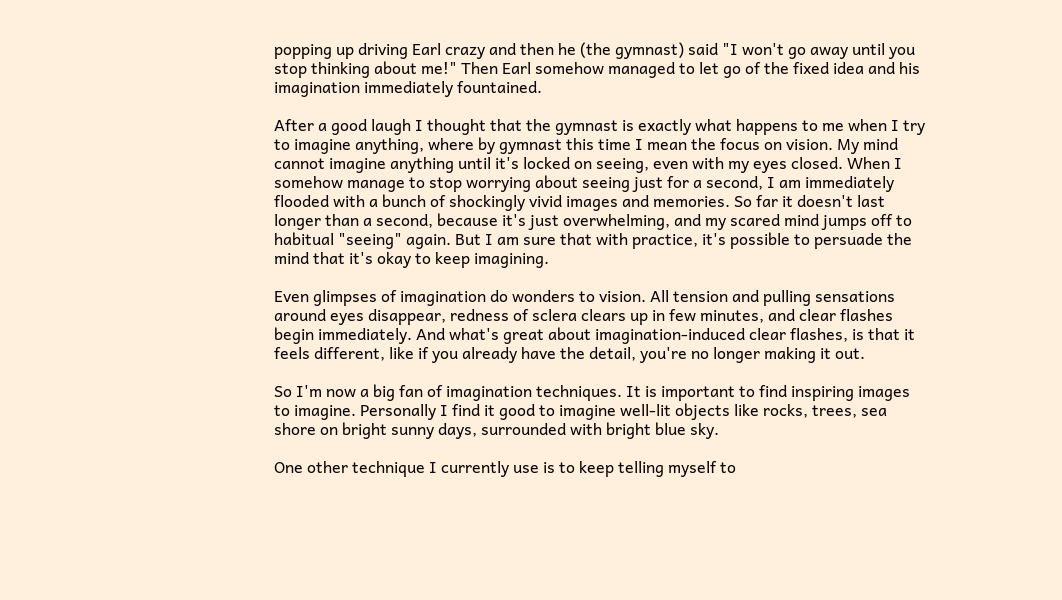popping up driving Earl crazy and then he (the gymnast) said "I won't go away until you stop thinking about me!" Then Earl somehow managed to let go of the fixed idea and his imagination immediately fountained.

After a good laugh I thought that the gymnast is exactly what happens to me when I try to imagine anything, where by gymnast this time I mean the focus on vision. My mind cannot imagine anything until it's locked on seeing, even with my eyes closed. When I somehow manage to stop worrying about seeing just for a second, I am immediately flooded with a bunch of shockingly vivid images and memories. So far it doesn't last longer than a second, because it's just overwhelming, and my scared mind jumps off to habitual "seeing" again. But I am sure that with practice, it's possible to persuade the mind that it's okay to keep imagining.

Even glimpses of imagination do wonders to vision. All tension and pulling sensations around eyes disappear, redness of sclera clears up in few minutes, and clear flashes begin immediately. And what's great about imagination-induced clear flashes, is that it feels different, like if you already have the detail, you're no longer making it out.

So I'm now a big fan of imagination techniques. It is important to find inspiring images to imagine. Personally I find it good to imagine well-lit objects like rocks, trees, sea shore on bright sunny days, surrounded with bright blue sky.

One other technique I currently use is to keep telling myself to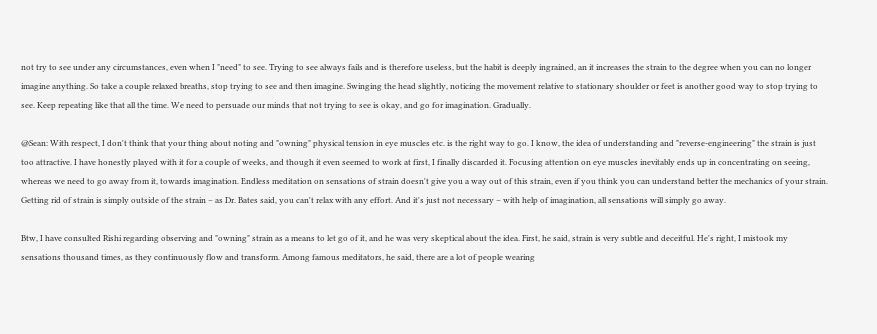not try to see under any circumstances, even when I "need" to see. Trying to see always fails and is therefore useless, but the habit is deeply ingrained, an it increases the strain to the degree when you can no longer imagine anything. So take a couple relaxed breaths, stop trying to see and then imagine. Swinging the head slightly, noticing the movement relative to stationary shoulder or feet is another good way to stop trying to see. Keep repeating like that all the time. We need to persuade our minds that not trying to see is okay, and go for imagination. Gradually.

@Sean: With respect, I don't think that your thing about noting and "owning" physical tension in eye muscles etc. is the right way to go. I know, the idea of understanding and "reverse-engineering" the strain is just too attractive. I have honestly played with it for a couple of weeks, and though it even seemed to work at first, I finally discarded it. Focusing attention on eye muscles inevitably ends up in concentrating on seeing, whereas we need to go away from it, towards imagination. Endless meditation on sensations of strain doesn't give you a way out of this strain, even if you think you can understand better the mechanics of your strain. Getting rid of strain is simply outside of the strain – as Dr. Bates said, you can't relax with any effort. And it's just not necessary – with help of imagination, all sensations will simply go away.

Btw, I have consulted Rishi regarding observing and "owning" strain as a means to let go of it, and he was very skeptical about the idea. First, he said, strain is very subtle and deceitful. He's right, I mistook my sensations thousand times, as they continuously flow and transform. Among famous meditators, he said, there are a lot of people wearing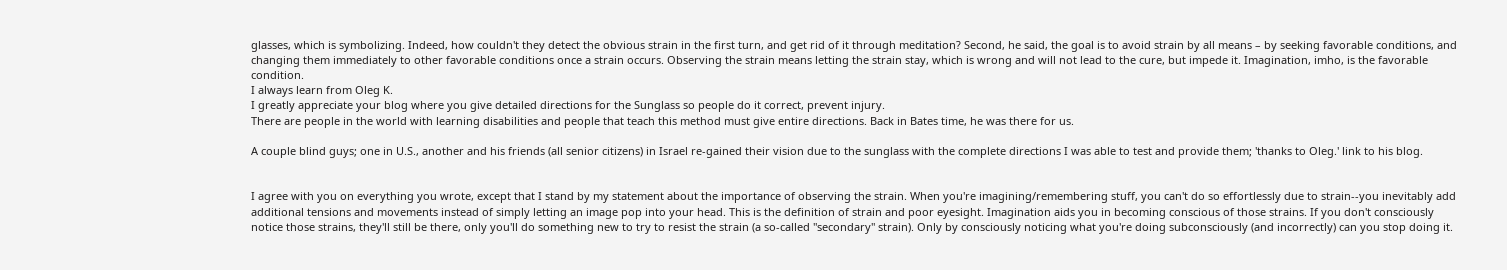glasses, which is symbolizing. Indeed, how couldn't they detect the obvious strain in the first turn, and get rid of it through meditation? Second, he said, the goal is to avoid strain by all means – by seeking favorable conditions, and changing them immediately to other favorable conditions once a strain occurs. Observing the strain means letting the strain stay, which is wrong and will not lead to the cure, but impede it. Imagination, imho, is the favorable condition.
I always learn from Oleg K.
I greatly appreciate your blog where you give detailed directions for the Sunglass so people do it correct, prevent injury.
There are people in the world with learning disabilities and people that teach this method must give entire directions. Back in Bates time, he was there for us.

A couple blind guys; one in U.S., another and his friends (all senior citizens) in Israel re-gained their vision due to the sunglass with the complete directions I was able to test and provide them; 'thanks to Oleg.' link to his blog.


I agree with you on everything you wrote, except that I stand by my statement about the importance of observing the strain. When you're imagining/remembering stuff, you can't do so effortlessly due to strain--you inevitably add additional tensions and movements instead of simply letting an image pop into your head. This is the definition of strain and poor eyesight. Imagination aids you in becoming conscious of those strains. If you don't consciously notice those strains, they'll still be there, only you'll do something new to try to resist the strain (a so-called "secondary" strain). Only by consciously noticing what you're doing subconsciously (and incorrectly) can you stop doing it.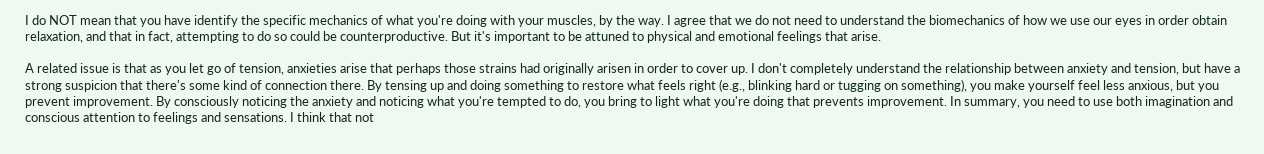I do NOT mean that you have identify the specific mechanics of what you're doing with your muscles, by the way. I agree that we do not need to understand the biomechanics of how we use our eyes in order obtain relaxation, and that in fact, attempting to do so could be counterproductive. But it's important to be attuned to physical and emotional feelings that arise.

A related issue is that as you let go of tension, anxieties arise that perhaps those strains had originally arisen in order to cover up. I don't completely understand the relationship between anxiety and tension, but have a strong suspicion that there's some kind of connection there. By tensing up and doing something to restore what feels right (e.g., blinking hard or tugging on something), you make yourself feel less anxious, but you prevent improvement. By consciously noticing the anxiety and noticing what you're tempted to do, you bring to light what you're doing that prevents improvement. In summary, you need to use both imagination and conscious attention to feelings and sensations. I think that not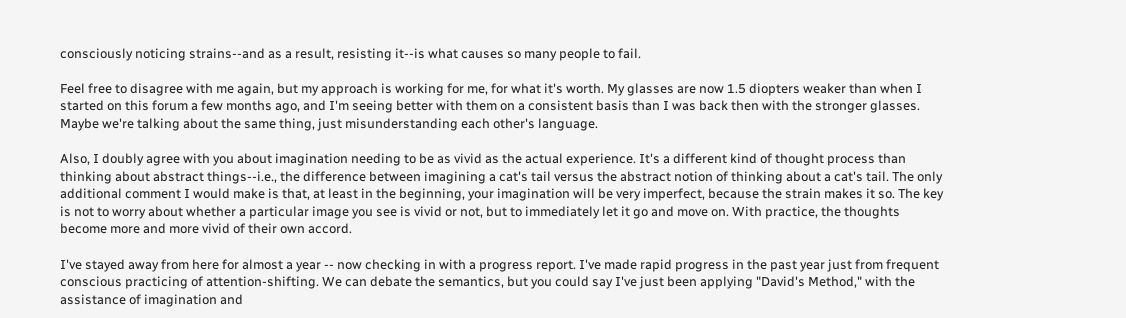consciously noticing strains--and as a result, resisting it--is what causes so many people to fail.

Feel free to disagree with me again, but my approach is working for me, for what it's worth. My glasses are now 1.5 diopters weaker than when I started on this forum a few months ago, and I'm seeing better with them on a consistent basis than I was back then with the stronger glasses. Maybe we're talking about the same thing, just misunderstanding each other's language.

Also, I doubly agree with you about imagination needing to be as vivid as the actual experience. It's a different kind of thought process than thinking about abstract things--i.e., the difference between imagining a cat's tail versus the abstract notion of thinking about a cat's tail. The only additional comment I would make is that, at least in the beginning, your imagination will be very imperfect, because the strain makes it so. The key is not to worry about whether a particular image you see is vivid or not, but to immediately let it go and move on. With practice, the thoughts become more and more vivid of their own accord.

I've stayed away from here for almost a year -- now checking in with a progress report. I've made rapid progress in the past year just from frequent conscious practicing of attention-shifting. We can debate the semantics, but you could say I've just been applying "David's Method," with the assistance of imagination and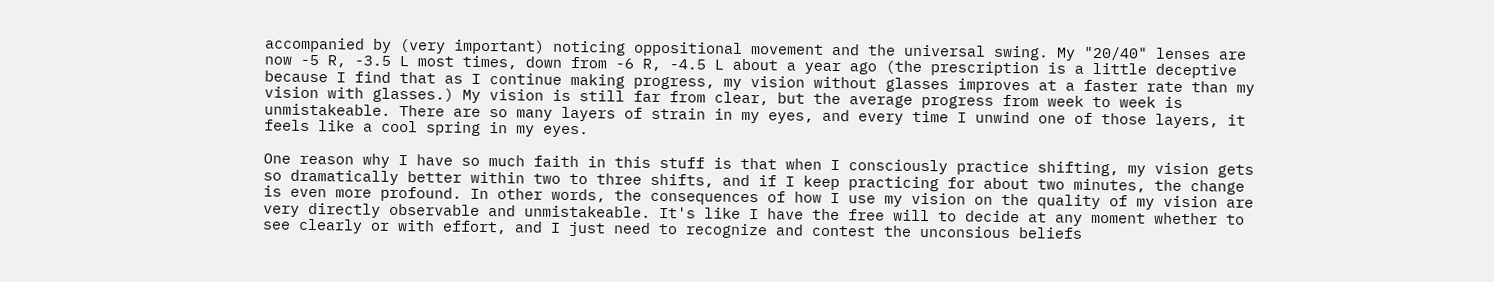accompanied by (very important) noticing oppositional movement and the universal swing. My "20/40" lenses are now -5 R, -3.5 L most times, down from -6 R, -4.5 L about a year ago (the prescription is a little deceptive because I find that as I continue making progress, my vision without glasses improves at a faster rate than my vision with glasses.) My vision is still far from clear, but the average progress from week to week is unmistakeable. There are so many layers of strain in my eyes, and every time I unwind one of those layers, it feels like a cool spring in my eyes.

One reason why I have so much faith in this stuff is that when I consciously practice shifting, my vision gets so dramatically better within two to three shifts, and if I keep practicing for about two minutes, the change is even more profound. In other words, the consequences of how I use my vision on the quality of my vision are very directly observable and unmistakeable. It's like I have the free will to decide at any moment whether to see clearly or with effort, and I just need to recognize and contest the unconsious beliefs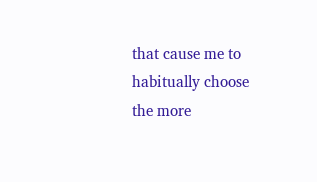that cause me to habitually choose the more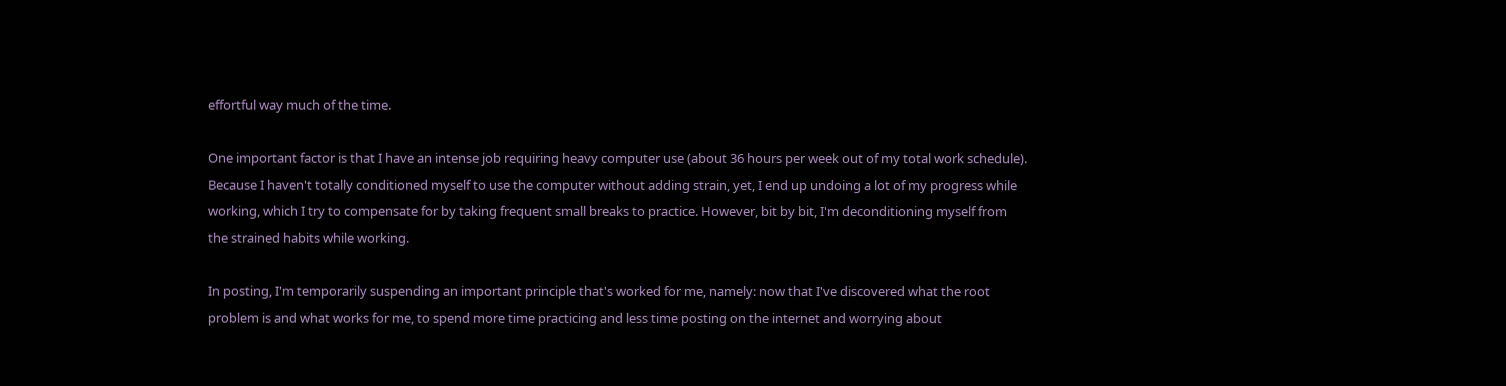effortful way much of the time.

One important factor is that I have an intense job requiring heavy computer use (about 36 hours per week out of my total work schedule). Because I haven't totally conditioned myself to use the computer without adding strain, yet, I end up undoing a lot of my progress while working, which I try to compensate for by taking frequent small breaks to practice. However, bit by bit, I'm deconditioning myself from the strained habits while working.

In posting, I'm temporarily suspending an important principle that's worked for me, namely: now that I've discovered what the root problem is and what works for me, to spend more time practicing and less time posting on the internet and worrying about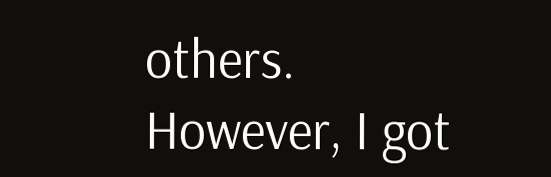others. However, I got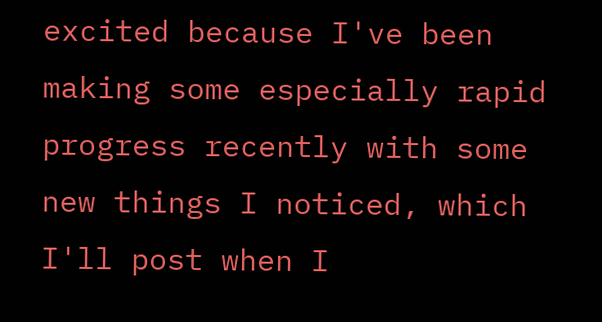excited because I've been making some especially rapid progress recently with some new things I noticed, which I'll post when I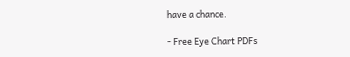have a chance.

- Free Eye Chart PDFs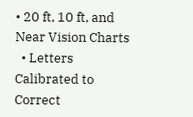• 20 ft, 10 ft, and Near Vision Charts
  • Letters Calibrated to Correct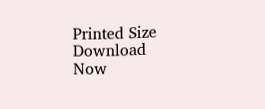Printed Size
Download Now